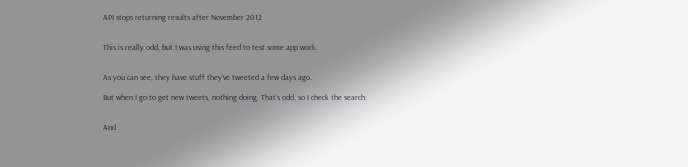API stops returning results after November 2012


This is really odd, but I was using this feed to test some app work:


As you can see, they have stuff they’ve tweeted a few days ago.

But when I go to get new tweets, nothing doing. That’s odd, so I check the search:


And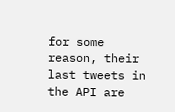for some reason, their last tweets in the API are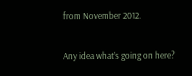from November 2012.

Any idea what’s going on here?